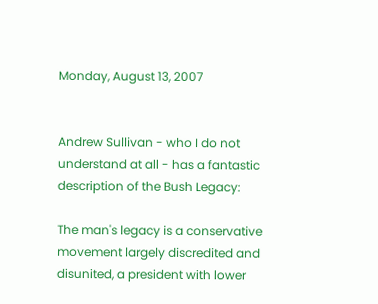Monday, August 13, 2007


Andrew Sullivan - who I do not understand at all - has a fantastic description of the Bush Legacy:

The man's legacy is a conservative movement largely discredited and disunited, a president with lower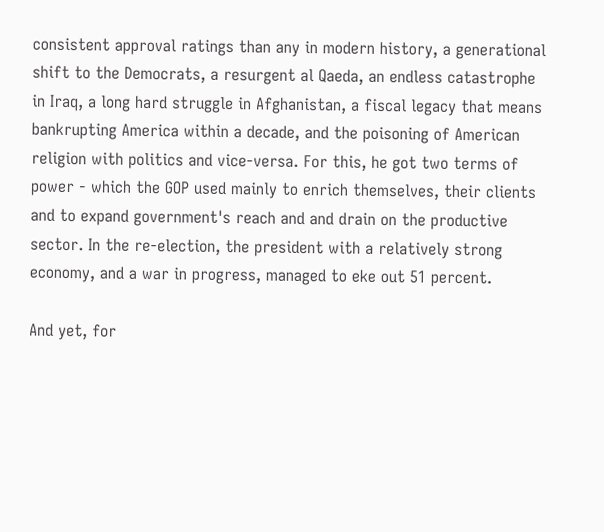consistent approval ratings than any in modern history, a generational shift to the Democrats, a resurgent al Qaeda, an endless catastrophe in Iraq, a long hard struggle in Afghanistan, a fiscal legacy that means bankrupting America within a decade, and the poisoning of American religion with politics and vice-versa. For this, he got two terms of power - which the GOP used mainly to enrich themselves, their clients and to expand government's reach and and drain on the productive sector. In the re-election, the president with a relatively strong economy, and a war in progress, managed to eke out 51 percent.

And yet, for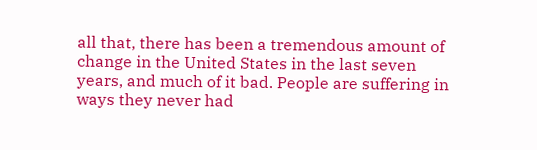all that, there has been a tremendous amount of change in the United States in the last seven years, and much of it bad. People are suffering in ways they never had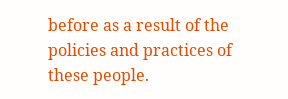before as a result of the policies and practices of these people.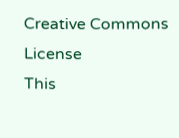Creative Commons License
This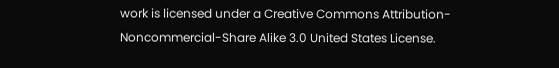work is licensed under a Creative Commons Attribution-Noncommercial-Share Alike 3.0 United States License.